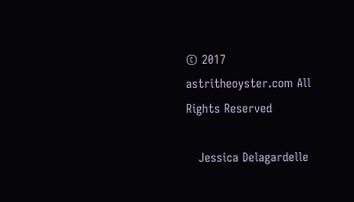© 2017 astritheoyster.com All Rights Reserved

   Jessica Delagardelle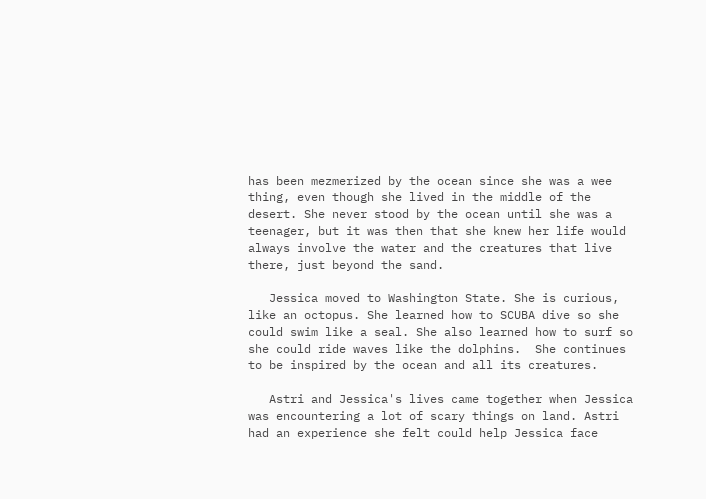has been mezmerized by the ocean since she was a wee thing, even though she lived in the middle of the desert. She never stood by the ocean until she was a teenager, but it was then that she knew her life would always involve the water and the creatures that live there, just beyond the sand.

   Jessica moved to Washington State. She is curious, like an octopus. She learned how to SCUBA dive so she could swim like a seal. She also learned how to surf so she could ride waves like the dolphins.  She continues to be inspired by the ocean and all its creatures.

   Astri and Jessica's lives came together when Jessica was encountering a lot of scary things on land. Astri had an experience she felt could help Jessica face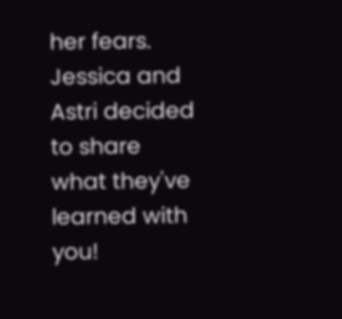her fears.  Jessica and Astri decided to share what they've learned with you!